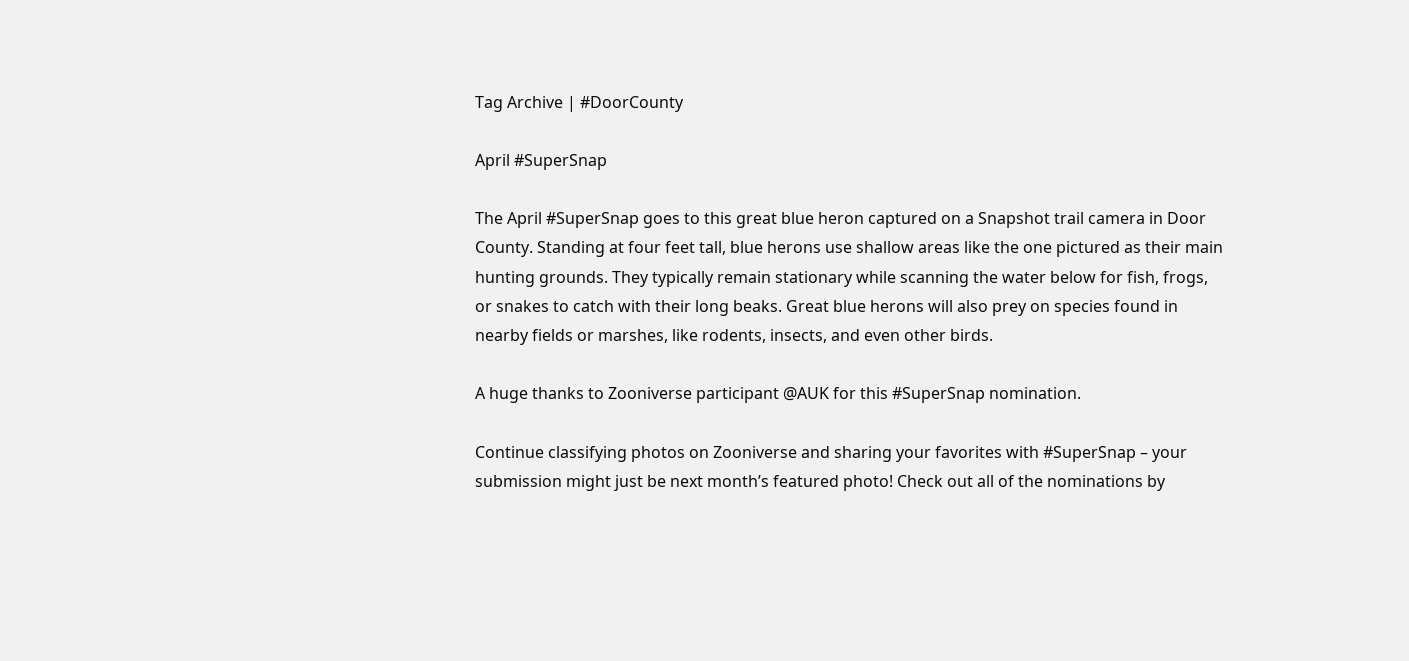Tag Archive | #DoorCounty

April #SuperSnap

The April #SuperSnap goes to this great blue heron captured on a Snapshot trail camera in Door County. Standing at four feet tall, blue herons use shallow areas like the one pictured as their main hunting grounds. They typically remain stationary while scanning the water below for fish, frogs, or snakes to catch with their long beaks. Great blue herons will also prey on species found in nearby fields or marshes, like rodents, insects, and even other birds.

A huge thanks to Zooniverse participant @AUK for this #SuperSnap nomination.

Continue classifying photos on Zooniverse and sharing your favorites with #SuperSnap – your submission might just be next month’s featured photo! Check out all of the nominations by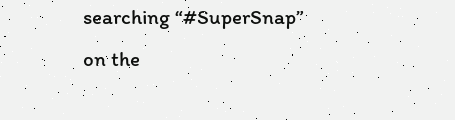searching “#SuperSnap” on the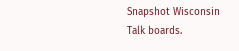Snapshot Wisconsin Talk boards.